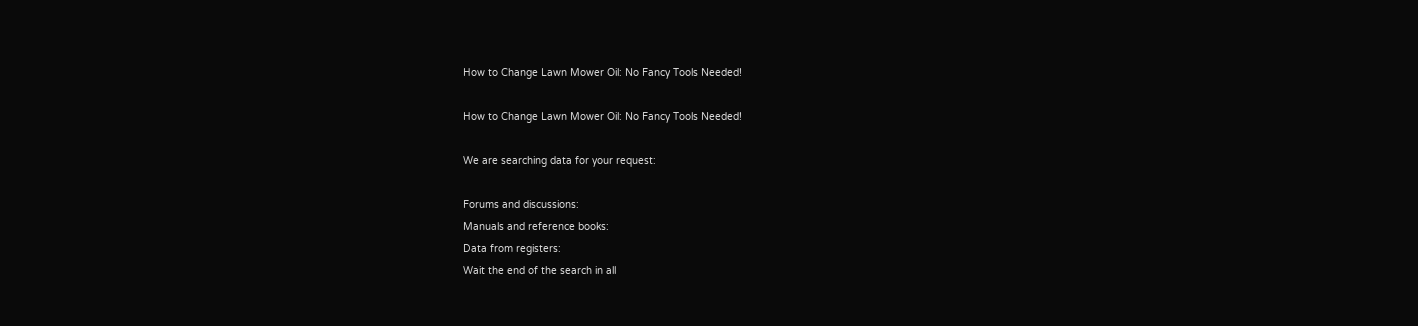How to Change Lawn Mower Oil: No Fancy Tools Needed!

How to Change Lawn Mower Oil: No Fancy Tools Needed!

We are searching data for your request:

Forums and discussions:
Manuals and reference books:
Data from registers:
Wait the end of the search in all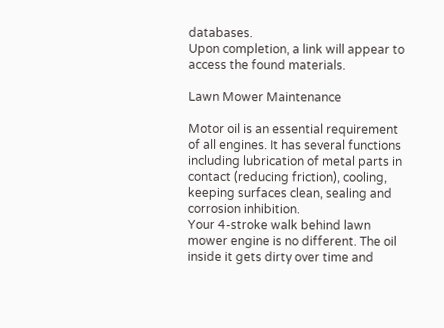databases.
Upon completion, a link will appear to access the found materials.

Lawn Mower Maintenance

Motor oil is an essential requirement of all engines. It has several functions including lubrication of metal parts in contact (reducing friction), cooling, keeping surfaces clean, sealing and corrosion inhibition.
Your 4-stroke walk behind lawn mower engine is no different. The oil inside it gets dirty over time and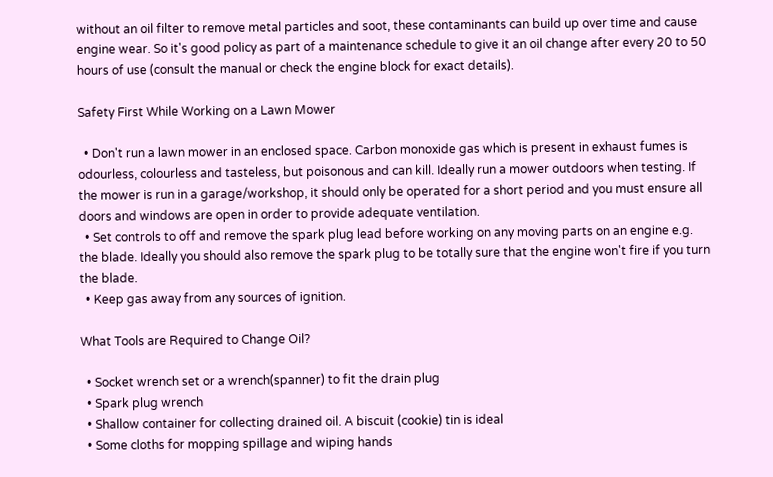without an oil filter to remove metal particles and soot, these contaminants can build up over time and cause engine wear. So it's good policy as part of a maintenance schedule to give it an oil change after every 20 to 50 hours of use (consult the manual or check the engine block for exact details).

Safety First While Working on a Lawn Mower

  • Don't run a lawn mower in an enclosed space. Carbon monoxide gas which is present in exhaust fumes is odourless, colourless and tasteless, but poisonous and can kill. Ideally run a mower outdoors when testing. If the mower is run in a garage/workshop, it should only be operated for a short period and you must ensure all doors and windows are open in order to provide adequate ventilation.
  • Set controls to off and remove the spark plug lead before working on any moving parts on an engine e.g. the blade. Ideally you should also remove the spark plug to be totally sure that the engine won't fire if you turn the blade.
  • Keep gas away from any sources of ignition.

What Tools are Required to Change Oil?

  • Socket wrench set or a wrench(spanner) to fit the drain plug
  • Spark plug wrench
  • Shallow container for collecting drained oil. A biscuit (cookie) tin is ideal
  • Some cloths for mopping spillage and wiping hands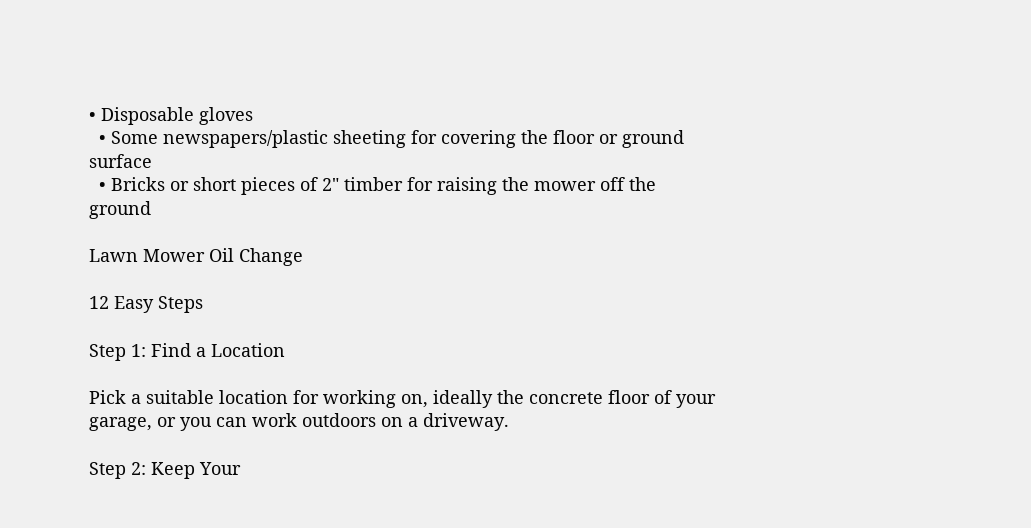• Disposable gloves
  • Some newspapers/plastic sheeting for covering the floor or ground surface
  • Bricks or short pieces of 2" timber for raising the mower off the ground

Lawn Mower Oil Change

12 Easy Steps

Step 1: Find a Location

Pick a suitable location for working on, ideally the concrete floor of your garage, or you can work outdoors on a driveway.

Step 2: Keep Your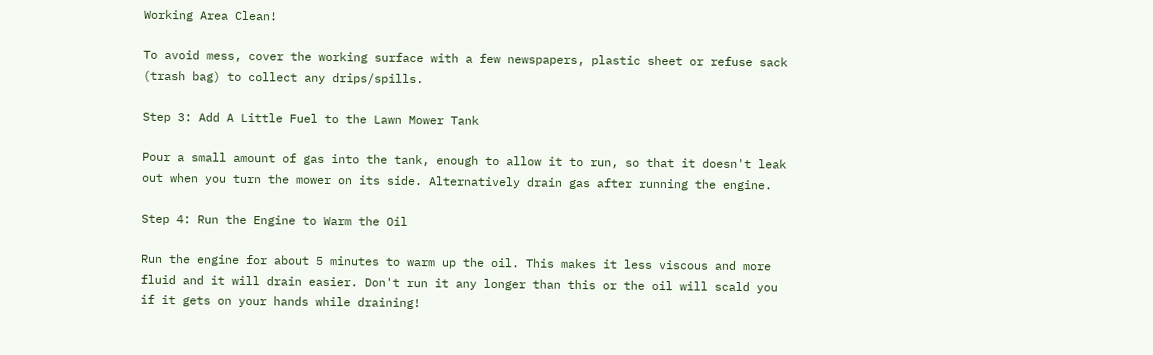Working Area Clean!

To avoid mess, cover the working surface with a few newspapers, plastic sheet or refuse sack (trash bag) to collect any drips/spills.

Step 3: Add A Little Fuel to the Lawn Mower Tank

Pour a small amount of gas into the tank, enough to allow it to run, so that it doesn't leak out when you turn the mower on its side. Alternatively drain gas after running the engine.

Step 4: Run the Engine to Warm the Oil

Run the engine for about 5 minutes to warm up the oil. This makes it less viscous and more fluid and it will drain easier. Don't run it any longer than this or the oil will scald you if it gets on your hands while draining!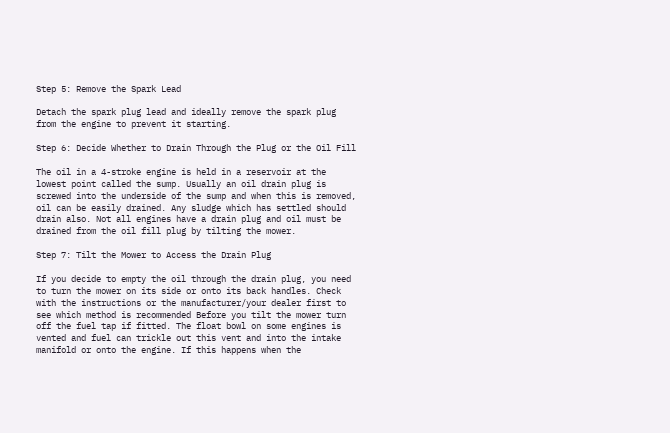Step 5: Remove the Spark Lead

Detach the spark plug lead and ideally remove the spark plug from the engine to prevent it starting.

Step 6: Decide Whether to Drain Through the Plug or the Oil Fill

The oil in a 4-stroke engine is held in a reservoir at the lowest point called the sump. Usually an oil drain plug is screwed into the underside of the sump and when this is removed, oil can be easily drained. Any sludge which has settled should drain also. Not all engines have a drain plug and oil must be drained from the oil fill plug by tilting the mower.

Step 7: Tilt the Mower to Access the Drain Plug

If you decide to empty the oil through the drain plug, you need to turn the mower on its side or onto its back handles. Check with the instructions or the manufacturer/your dealer first to see which method is recommended Before you tilt the mower turn off the fuel tap if fitted. The float bowl on some engines is vented and fuel can trickle out this vent and into the intake manifold or onto the engine. If this happens when the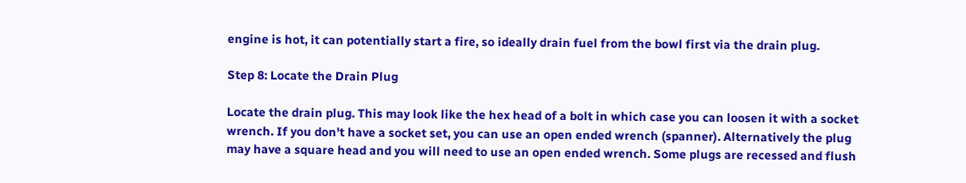engine is hot, it can potentially start a fire, so ideally drain fuel from the bowl first via the drain plug.

Step 8: Locate the Drain Plug

Locate the drain plug. This may look like the hex head of a bolt in which case you can loosen it with a socket wrench. If you don't have a socket set, you can use an open ended wrench (spanner). Alternatively the plug may have a square head and you will need to use an open ended wrench. Some plugs are recessed and flush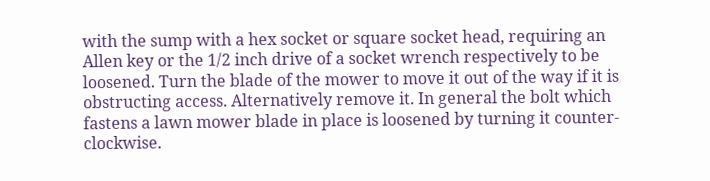with the sump with a hex socket or square socket head, requiring an Allen key or the 1/2 inch drive of a socket wrench respectively to be loosened. Turn the blade of the mower to move it out of the way if it is obstructing access. Alternatively remove it. In general the bolt which fastens a lawn mower blade in place is loosened by turning it counter-clockwise.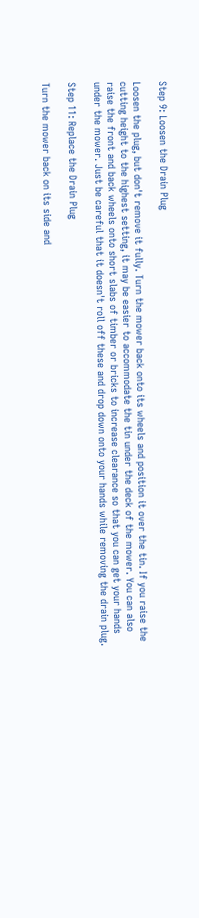Step 9: Loosen the Drain Plug

Loosen the plug, but don't remove it fully. Turn the mower back onto its wheels and position it over the tin. If you raise the cutting height to the highest setting, it may be easier to accommodate the tin under the deck of the mower. You can also raise the front and back wheels onto short slabs of timber or bricks to increase clearance so that you can get your hands under the mower. Just be careful that it doesn't roll off these and drop down onto your hands while removing the drain plug.

Step 11: Replace the Drain Plug

Turn the mower back on its side and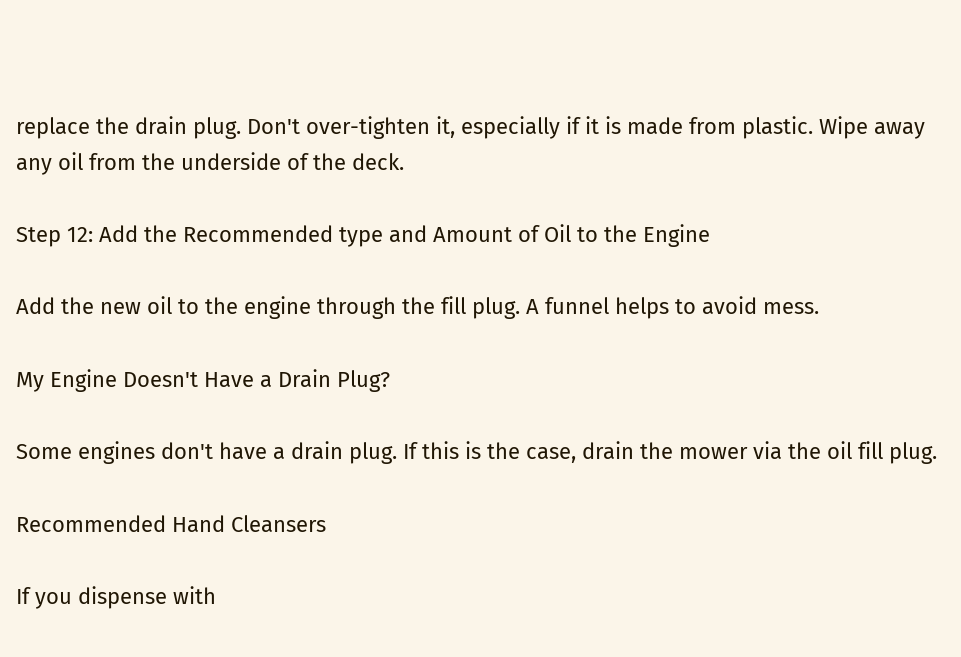replace the drain plug. Don't over-tighten it, especially if it is made from plastic. Wipe away any oil from the underside of the deck.

Step 12: Add the Recommended type and Amount of Oil to the Engine

Add the new oil to the engine through the fill plug. A funnel helps to avoid mess.

My Engine Doesn't Have a Drain Plug?

Some engines don't have a drain plug. If this is the case, drain the mower via the oil fill plug.

Recommended Hand Cleansers

If you dispense with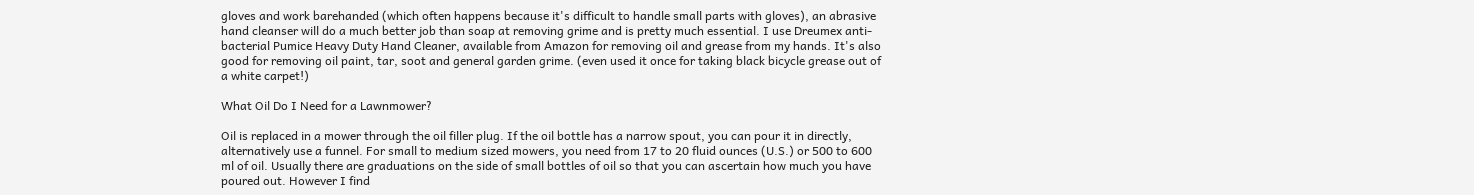gloves and work barehanded (which often happens because it's difficult to handle small parts with gloves), an abrasive hand cleanser will do a much better job than soap at removing grime and is pretty much essential. I use Dreumex anti-bacterial Pumice Heavy Duty Hand Cleaner, available from Amazon for removing oil and grease from my hands. It's also good for removing oil paint, tar, soot and general garden grime. (even used it once for taking black bicycle grease out of a white carpet!)

What Oil Do I Need for a Lawnmower?

Oil is replaced in a mower through the oil filler plug. If the oil bottle has a narrow spout, you can pour it in directly, alternatively use a funnel. For small to medium sized mowers, you need from 17 to 20 fluid ounces (U.S.) or 500 to 600 ml of oil. Usually there are graduations on the side of small bottles of oil so that you can ascertain how much you have poured out. However I find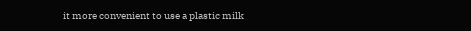it more convenient to use a plastic milk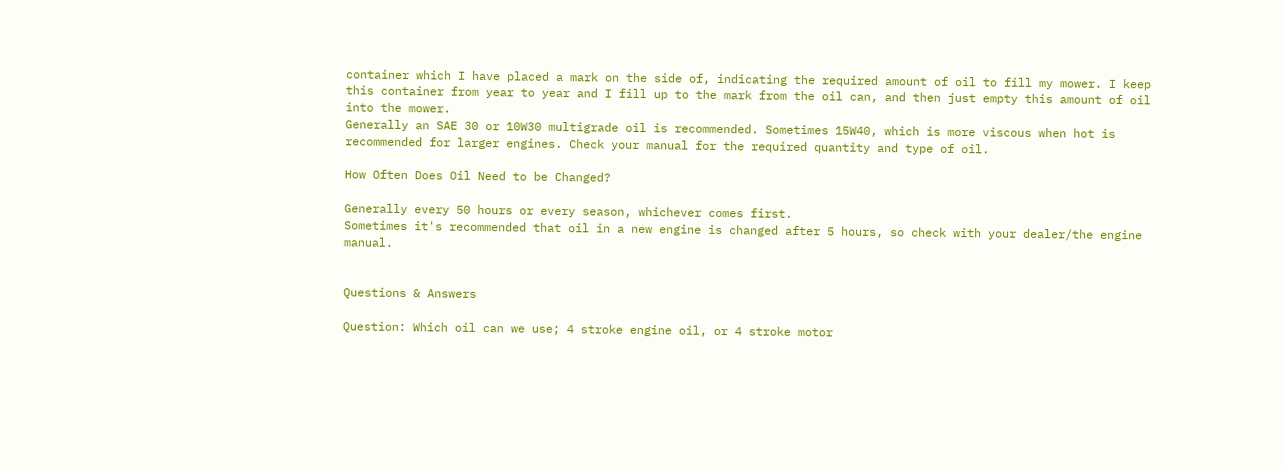container which I have placed a mark on the side of, indicating the required amount of oil to fill my mower. I keep this container from year to year and I fill up to the mark from the oil can, and then just empty this amount of oil into the mower.
Generally an SAE 30 or 10W30 multigrade oil is recommended. Sometimes 15W40, which is more viscous when hot is recommended for larger engines. Check your manual for the required quantity and type of oil.

How Often Does Oil Need to be Changed?

Generally every 50 hours or every season, whichever comes first.
Sometimes it's recommended that oil in a new engine is changed after 5 hours, so check with your dealer/the engine manual.


Questions & Answers

Question: Which oil can we use; 4 stroke engine oil, or 4 stroke motor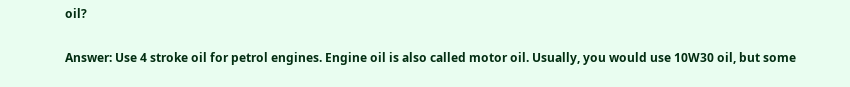oil?

Answer: Use 4 stroke oil for petrol engines. Engine oil is also called motor oil. Usually, you would use 10W30 oil, but some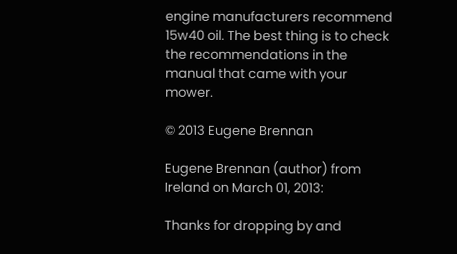engine manufacturers recommend 15w40 oil. The best thing is to check the recommendations in the manual that came with your mower.

© 2013 Eugene Brennan

Eugene Brennan (author) from Ireland on March 01, 2013:

Thanks for dropping by and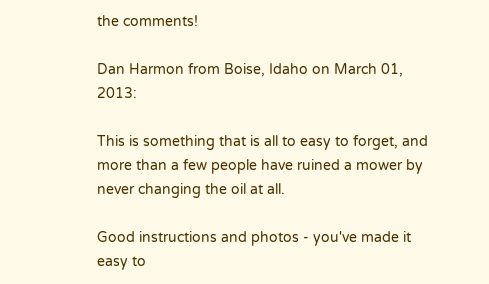the comments!

Dan Harmon from Boise, Idaho on March 01, 2013:

This is something that is all to easy to forget, and more than a few people have ruined a mower by never changing the oil at all.

Good instructions and photos - you've made it easy to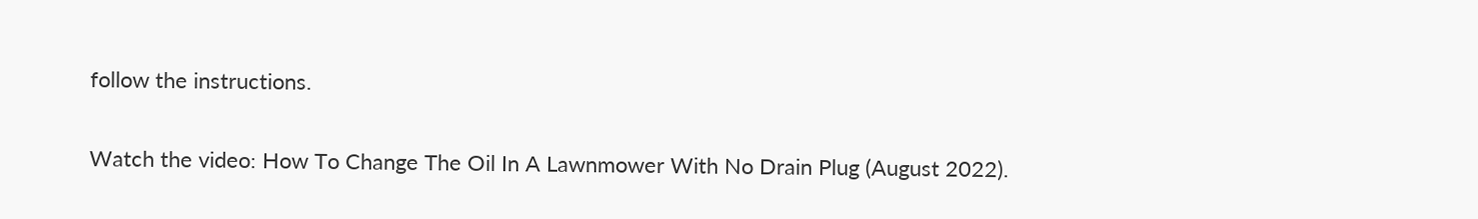follow the instructions.

Watch the video: How To Change The Oil In A Lawnmower With No Drain Plug (August 2022).